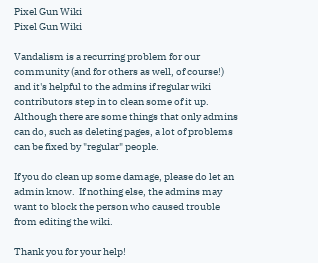Pixel Gun Wiki
Pixel Gun Wiki

Vandalism is a recurring problem for our community (and for others as well, of course!) and it's helpful to the admins if regular wiki contributors step in to clean some of it up.  Although there are some things that only admins can do, such as deleting pages, a lot of problems can be fixed by "regular" people.

If you do clean up some damage, please do let an admin know.  If nothing else, the admins may want to block the person who caused trouble from editing the wiki.

Thank you for your help!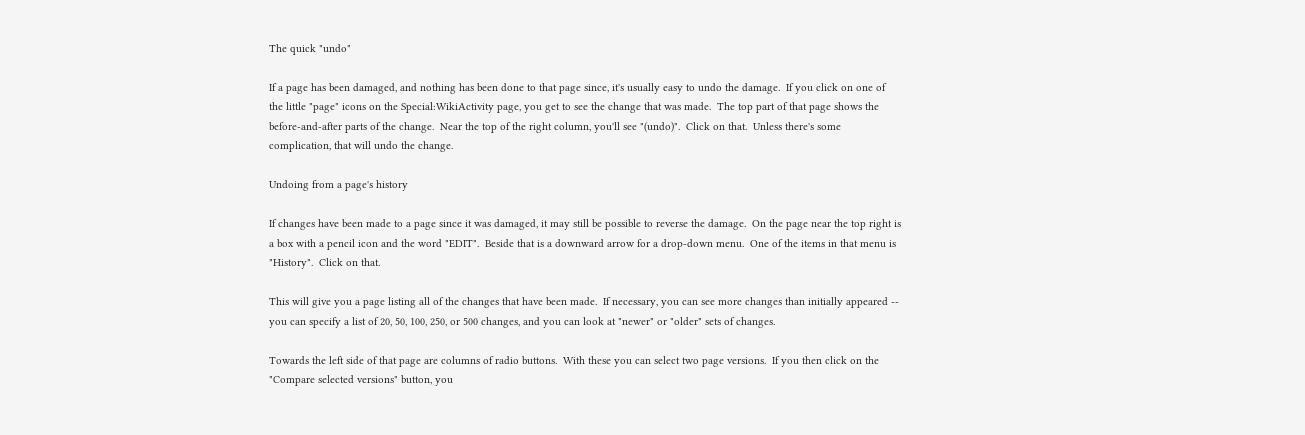The quick "undo"

If a page has been damaged, and nothing has been done to that page since, it's usually easy to undo the damage.  If you click on one of the little "page" icons on the Special:WikiActivity page, you get to see the change that was made.  The top part of that page shows the before-and-after parts of the change.  Near the top of the right column, you'll see "(undo)".  Click on that.  Unless there's some complication, that will undo the change.

Undoing from a page's history

If changes have been made to a page since it was damaged, it may still be possible to reverse the damage.  On the page near the top right is a box with a pencil icon and the word "EDIT".  Beside that is a downward arrow for a drop-down menu.  One of the items in that menu is "History".  Click on that.

This will give you a page listing all of the changes that have been made.  If necessary, you can see more changes than initially appeared -- you can specify a list of 20, 50, 100, 250, or 500 changes, and you can look at "newer" or "older" sets of changes.

Towards the left side of that page are columns of radio buttons.  With these you can select two page versions.  If you then click on the "Compare selected versions" button, you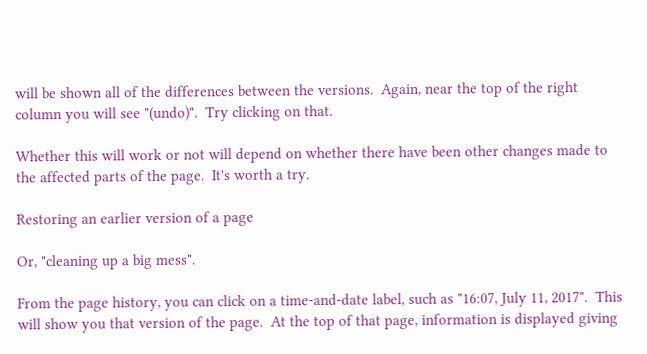will be shown all of the differences between the versions.  Again, near the top of the right column you will see "(undo)".  Try clicking on that.

Whether this will work or not will depend on whether there have been other changes made to the affected parts of the page.  It's worth a try.

Restoring an earlier version of a page

Or, "cleaning up a big mess".

From the page history, you can click on a time-and-date label, such as "16:07, July 11, 2017".  This will show you that version of the page.  At the top of that page, information is displayed giving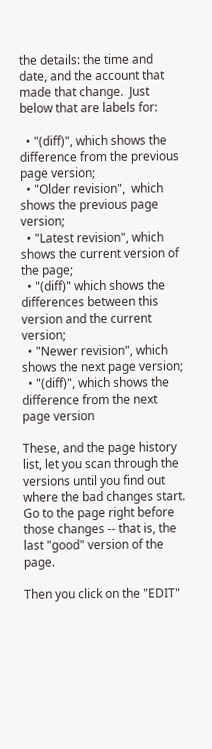the details: the time and date, and the account that made that change.  Just below that are labels for:

  • "(diff)", which shows the difference from the previous page version;
  • "Older revision",  which shows the previous page version;
  • "Latest revision", which shows the current version of the page;
  • "(diff)" which shows the differences between this version and the current version;
  • "Newer revision", which shows the next page version;
  • "(diff)", which shows the difference from the next page version

These, and the page history list, let you scan through the versions until you find out where the bad changes start.  Go to the page right before those changes -- that is, the last "good" version of the page.

Then you click on the "EDIT"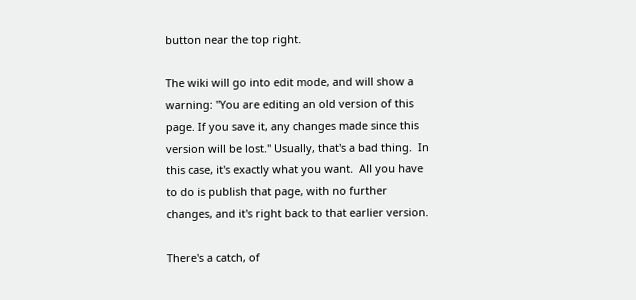button near the top right.

The wiki will go into edit mode, and will show a warning: "You are editing an old version of this page. If you save it, any changes made since this version will be lost." Usually, that's a bad thing.  In this case, it's exactly what you want.  All you have to do is publish that page, with no further changes, and it's right back to that earlier version.

There's a catch, of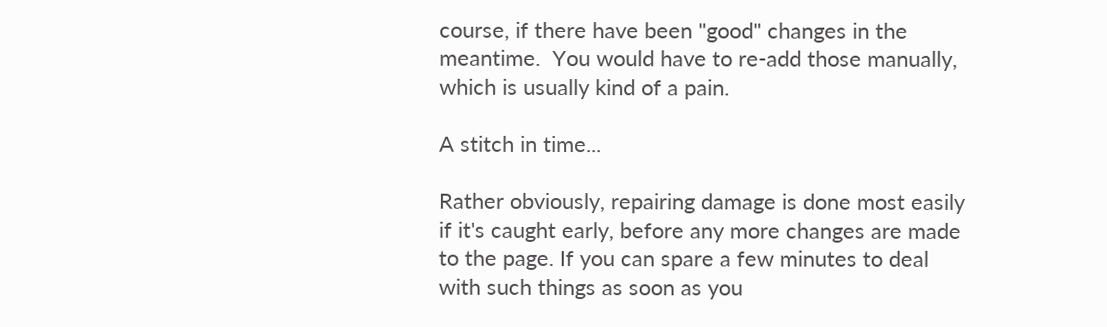course, if there have been "good" changes in the meantime.  You would have to re-add those manually, which is usually kind of a pain.

A stitch in time...

Rather obviously, repairing damage is done most easily if it's caught early, before any more changes are made to the page. If you can spare a few minutes to deal with such things as soon as you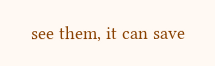see them, it can save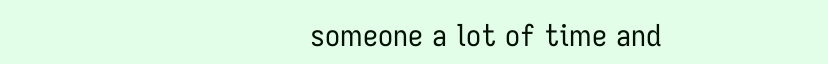someone a lot of time and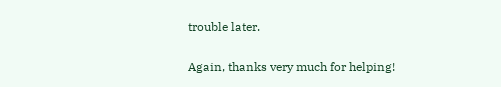trouble later.

Again, thanks very much for helping!